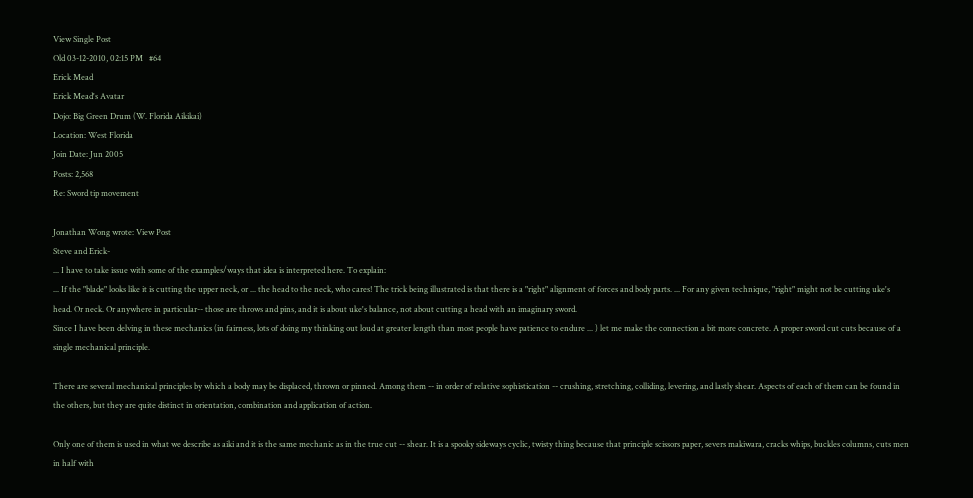View Single Post
Old 03-12-2010, 02:15 PM   #64
Erick Mead
Erick Mead's Avatar
Dojo: Big Green Drum (W. Florida Aikikai)
Location: West Florida
Join Date: Jun 2005
Posts: 2,568
Re: Sword tip movement

Jonathan Wong wrote: View Post
Steve and Erick-
... I have to take issue with some of the examples/ways that idea is interpreted here. To explain:
... If the "blade" looks like it is cutting the upper neck, or ... the head to the neck, who cares! The trick being illustrated is that there is a "right" alignment of forces and body parts. ... For any given technique, "right" might not be cutting uke's head. Or neck. Or anywhere in particular-- those are throws and pins, and it is about uke's balance, not about cutting a head with an imaginary sword.
Since I have been delving in these mechanics (in fairness, lots of doing my thinking out loud at greater length than most people have patience to endure ... ) let me make the connection a bit more concrete. A proper sword cut cuts because of a single mechanical principle.

There are several mechanical principles by which a body may be displaced, thrown or pinned. Among them -- in order of relative sophistication -- crushing, stretching, colliding, levering, and lastly shear. Aspects of each of them can be found in the others, but they are quite distinct in orientation, combination and application of action.

Only one of them is used in what we describe as aiki and it is the same mechanic as in the true cut -- shear. It is a spooky sideways cyclic, twisty thing because that principle scissors paper, severs makiwara, cracks whips, buckles columns, cuts men in half with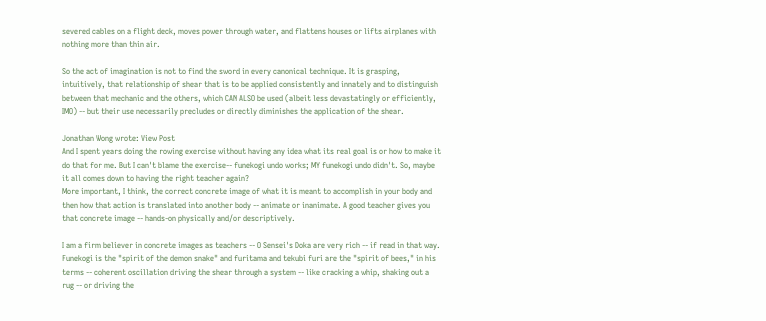severed cables on a flight deck, moves power through water, and flattens houses or lifts airplanes with nothing more than thin air.

So the act of imagination is not to find the sword in every canonical technique. It is grasping, intuitively, that relationship of shear that is to be applied consistently and innately and to distinguish between that mechanic and the others, which CAN ALSO be used (albeit less devastatingly or efficiently, IMO) -- but their use necessarily precludes or directly diminishes the application of the shear.

Jonathan Wong wrote: View Post
And I spent years doing the rowing exercise without having any idea what its real goal is or how to make it do that for me. But I can't blame the exercise-- funekogi undo works; MY funekogi undo didn't. So, maybe it all comes down to having the right teacher again?
More important, I think, the correct concrete image of what it is meant to accomplish in your body and then how that action is translated into another body -- animate or inanimate. A good teacher gives you that concrete image -- hands-on physically and/or descriptively.

I am a firm believer in concrete images as teachers -- O Sensei's Doka are very rich -- if read in that way. Funekogi is the "spirit of the demon snake" and furitama and tekubi furi are the "spirit of bees," in his terms -- coherent oscillation driving the shear through a system -- like cracking a whip, shaking out a rug -- or driving the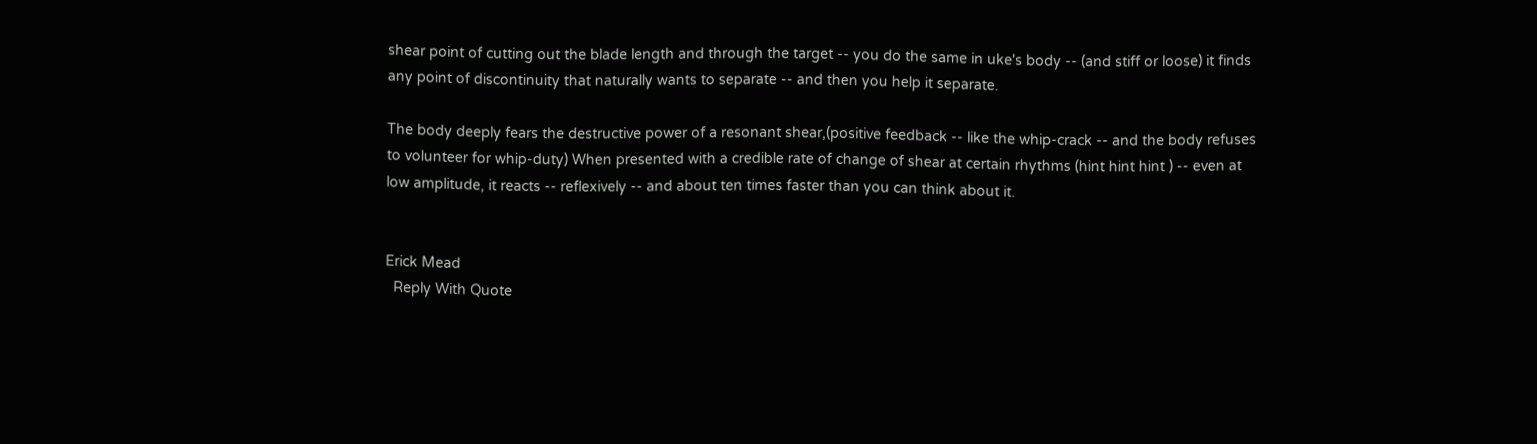shear point of cutting out the blade length and through the target -- you do the same in uke's body -- (and stiff or loose) it finds any point of discontinuity that naturally wants to separate -- and then you help it separate.

The body deeply fears the destructive power of a resonant shear,(positive feedback -- like the whip-crack -- and the body refuses to volunteer for whip-duty) When presented with a credible rate of change of shear at certain rhythms (hint hint hint ) -- even at low amplitude, it reacts -- reflexively -- and about ten times faster than you can think about it.


Erick Mead
  Reply With Quote